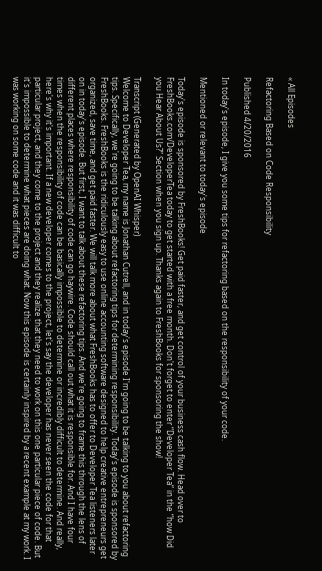« All Episodes

Refactoring Based on Code Responsibility

Published 4/20/2016

In today's episode, I give you some tips for refactoring based on the responsibility of your code.

Mentioned or relevant to today's episode

Today's episode is sponsored by FreshBooks! Get paid faster, and get control of your business cash flow. Head over to FreshBooks.com/DeveloperTea today to get started with a free month. Don't forget to enter “Developer Tea” in the “how Did you Hear About Us?” Section when you sign up. Thanks again to FreshBooks for sponsoring the show!

Transcript (Generated by OpenAI Whisper)
Welcome to Developer Tea, my name is Jonathan Cutrell, and in today's episode I'm going to be talking to you about refactoring tips. Specifically, we're going to be talking about refactoring tips for determining responsibility. Today's episode is sponsored by FreshBooks. FreshBooks is the ridiculously easy to use online accounting software designed to help creative entrepreneurs get organized, save time, and get paid faster. We will talk more about what FreshBooks has to offer to Developer Tea listeners later on in today's episode. But first, I want to talk about these refactoring tips. And we're going to frame this through the lens of different places where responsibility of code can go haywire. Code should call out what it is responsible for. And I have four times when the responsibility of code can be basically impossible to determine or incredibly difficult to determine. And really, here's why it's important. If a new developer comes to the project, let's say the developer has never seen the code for that particular project, and they come to the project and they realize that they need to work on this one particular piece of code. But it's impossible to determine what pieces are doing what. Now this episode is certainly inspired by a recent example at my work. I was working on some code and it was difficult to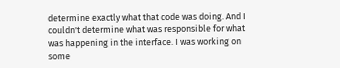determine exactly what that code was doing. And I couldn't determine what was responsible for what was happening in the interface. I was working on some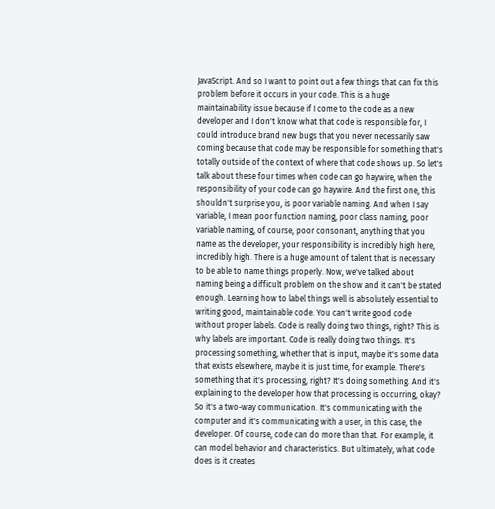JavaScript. And so I want to point out a few things that can fix this problem before it occurs in your code. This is a huge maintainability issue because if I come to the code as a new developer and I don't know what that code is responsible for, I could introduce brand new bugs that you never necessarily saw coming because that code may be responsible for something that's totally outside of the context of where that code shows up. So let's talk about these four times when code can go haywire, when the responsibility of your code can go haywire. And the first one, this shouldn't surprise you, is poor variable naming. And when I say variable, I mean poor function naming, poor class naming, poor variable naming, of course, poor consonant, anything that you name as the developer, your responsibility is incredibly high here, incredibly high. There is a huge amount of talent that is necessary to be able to name things properly. Now, we've talked about naming being a difficult problem on the show and it can't be stated enough. Learning how to label things well is absolutely essential to writing good, maintainable code. You can't write good code without proper labels. Code is really doing two things, right? This is why labels are important. Code is really doing two things. It's processing something, whether that is input, maybe it's some data that exists elsewhere, maybe it is just time, for example. There's something that it's processing, right? It's doing something. And it's explaining to the developer how that processing is occurring, okay? So it's a two-way communication. It's communicating with the computer and it's communicating with a user, in this case, the developer. Of course, code can do more than that. For example, it can model behavior and characteristics. But ultimately, what code does is it creates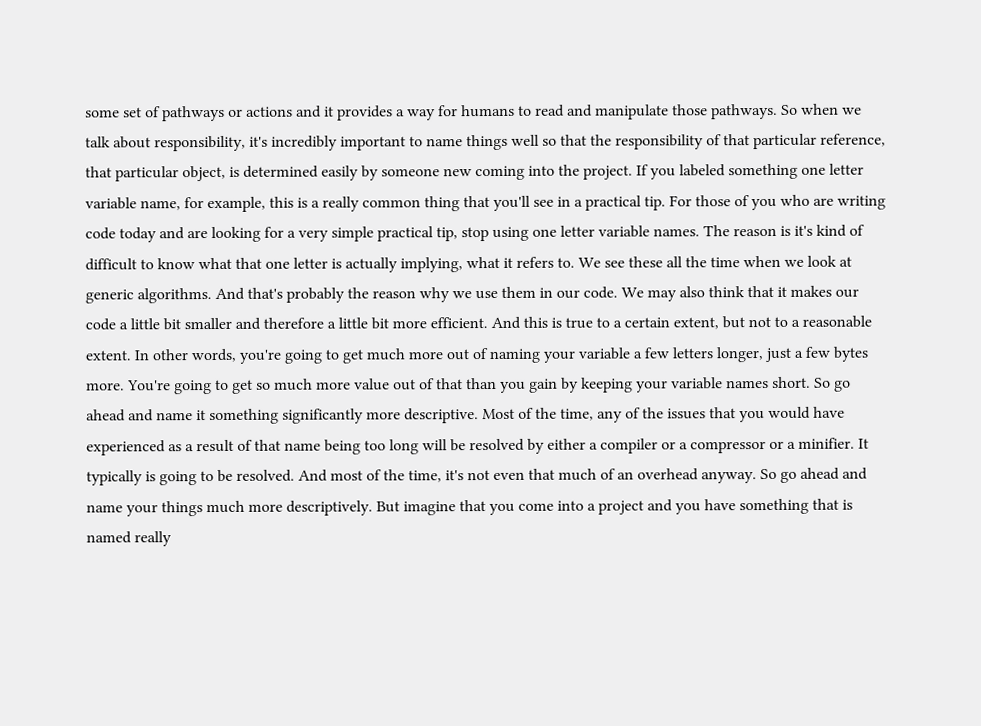some set of pathways or actions and it provides a way for humans to read and manipulate those pathways. So when we talk about responsibility, it's incredibly important to name things well so that the responsibility of that particular reference, that particular object, is determined easily by someone new coming into the project. If you labeled something one letter variable name, for example, this is a really common thing that you'll see in a practical tip. For those of you who are writing code today and are looking for a very simple practical tip, stop using one letter variable names. The reason is it's kind of difficult to know what that one letter is actually implying, what it refers to. We see these all the time when we look at generic algorithms. And that's probably the reason why we use them in our code. We may also think that it makes our code a little bit smaller and therefore a little bit more efficient. And this is true to a certain extent, but not to a reasonable extent. In other words, you're going to get much more out of naming your variable a few letters longer, just a few bytes more. You're going to get so much more value out of that than you gain by keeping your variable names short. So go ahead and name it something significantly more descriptive. Most of the time, any of the issues that you would have experienced as a result of that name being too long will be resolved by either a compiler or a compressor or a minifier. It typically is going to be resolved. And most of the time, it's not even that much of an overhead anyway. So go ahead and name your things much more descriptively. But imagine that you come into a project and you have something that is named really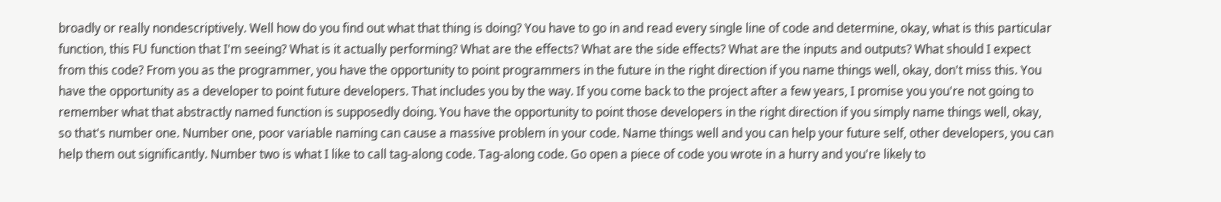broadly or really nondescriptively. Well how do you find out what that thing is doing? You have to go in and read every single line of code and determine, okay, what is this particular function, this FU function that I'm seeing? What is it actually performing? What are the effects? What are the side effects? What are the inputs and outputs? What should I expect from this code? From you as the programmer, you have the opportunity to point programmers in the future in the right direction if you name things well, okay, don't miss this. You have the opportunity as a developer to point future developers. That includes you by the way. If you come back to the project after a few years, I promise you you're not going to remember what that abstractly named function is supposedly doing. You have the opportunity to point those developers in the right direction if you simply name things well, okay, so that's number one. Number one, poor variable naming can cause a massive problem in your code. Name things well and you can help your future self, other developers, you can help them out significantly. Number two is what I like to call tag-along code. Tag-along code. Go open a piece of code you wrote in a hurry and you're likely to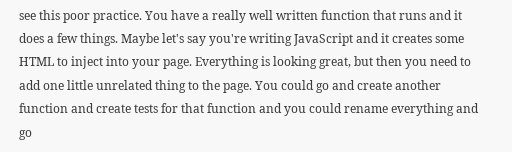see this poor practice. You have a really well written function that runs and it does a few things. Maybe let's say you're writing JavaScript and it creates some HTML to inject into your page. Everything is looking great, but then you need to add one little unrelated thing to the page. You could go and create another function and create tests for that function and you could rename everything and go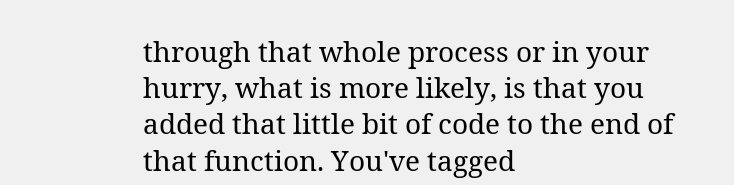through that whole process or in your hurry, what is more likely, is that you added that little bit of code to the end of that function. You've tagged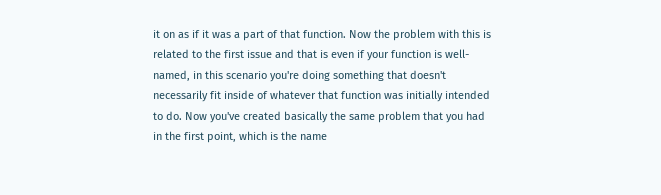it on as if it was a part of that function. Now the problem with this is related to the first issue and that is even if your function is well-named, in this scenario you're doing something that doesn't necessarily fit inside of whatever that function was initially intended to do. Now you've created basically the same problem that you had in the first point, which is the name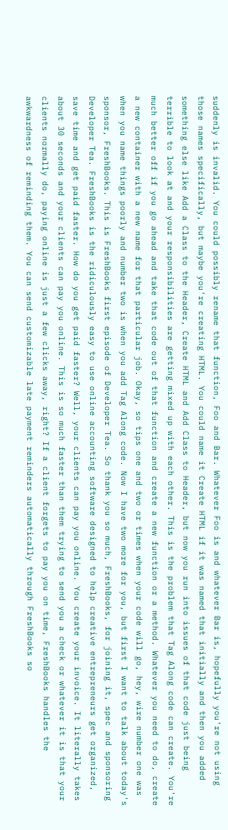suddenly is invalid. You could possibly rename that function, Foo and Bar. Whatever Foo is and whatever Bar is, hopefully you're not using those names specifically, but maybe you're creating HTML. You could name it Create HTML if it was named that initially and then you added something else like Add a Class to the Header, Create HTML and Add Class to Header, but now you run into issues of that code just being terrible to look at and your responsibilities are getting mixed up with each other. This is the problem that Tag Along code can create. You're much better off if you go ahead and take that code out of that function and create a new function or a method. Whatever you need to do, create a new container with a new name for that particular job. Okay, so tips one and two or times when your code will go, hey, wire number one was when you name things poorly and number two is when you add Tag Along code. Now I have two more for you, but first I want to talk about today's sponsor, FreshBooks. This is FreshBooks first episode of Developer Tea. So thank you so much, FreshBooks, for joining it, spec and sponsoring Developer Tea. FreshBooks is the ridiculously easy to use online accounting software designed to help creative entrepreneurs get organized, save time and get paid faster. How do you get paid faster? Well, your clients can pay you online. You create your invoice. It literally takes about 30 seconds and your clients can pay you online. This is so much faster than them trying to send you a check or whatever it is that your clients normally do, paying online is just a few clicks away, right? If a client forgets to pay you on time, FreshBooks handles the awkwardness of reminding them. You can send customizable late payment reminders automatically through FreshBooks so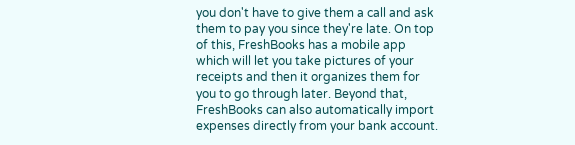you don't have to give them a call and ask them to pay you since they're late. On top of this, FreshBooks has a mobile app which will let you take pictures of your receipts and then it organizes them for you to go through later. Beyond that, FreshBooks can also automatically import expenses directly from your bank account.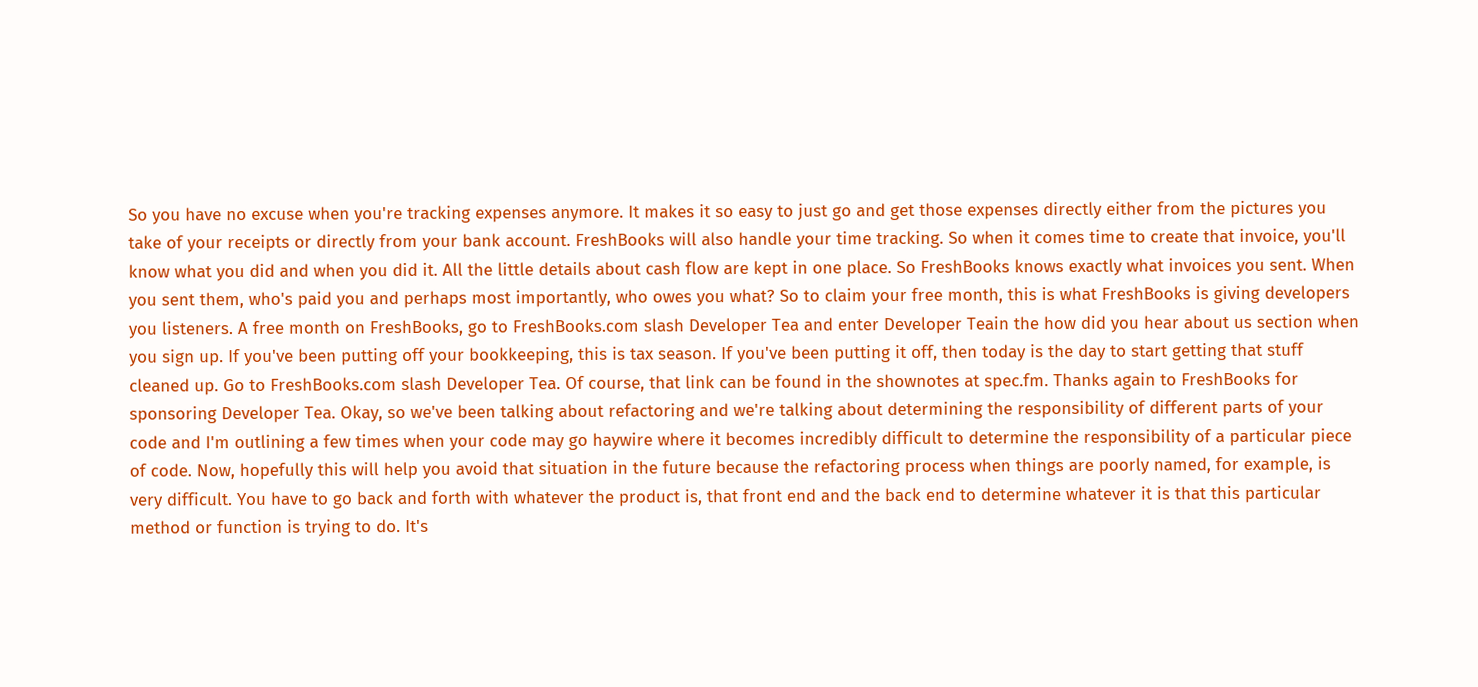So you have no excuse when you're tracking expenses anymore. It makes it so easy to just go and get those expenses directly either from the pictures you take of your receipts or directly from your bank account. FreshBooks will also handle your time tracking. So when it comes time to create that invoice, you'll know what you did and when you did it. All the little details about cash flow are kept in one place. So FreshBooks knows exactly what invoices you sent. When you sent them, who's paid you and perhaps most importantly, who owes you what? So to claim your free month, this is what FreshBooks is giving developers you listeners. A free month on FreshBooks, go to FreshBooks.com slash Developer Tea and enter Developer Teain the how did you hear about us section when you sign up. If you've been putting off your bookkeeping, this is tax season. If you've been putting it off, then today is the day to start getting that stuff cleaned up. Go to FreshBooks.com slash Developer Tea. Of course, that link can be found in the shownotes at spec.fm. Thanks again to FreshBooks for sponsoring Developer Tea. Okay, so we've been talking about refactoring and we're talking about determining the responsibility of different parts of your code and I'm outlining a few times when your code may go haywire where it becomes incredibly difficult to determine the responsibility of a particular piece of code. Now, hopefully this will help you avoid that situation in the future because the refactoring process when things are poorly named, for example, is very difficult. You have to go back and forth with whatever the product is, that front end and the back end to determine whatever it is that this particular method or function is trying to do. It's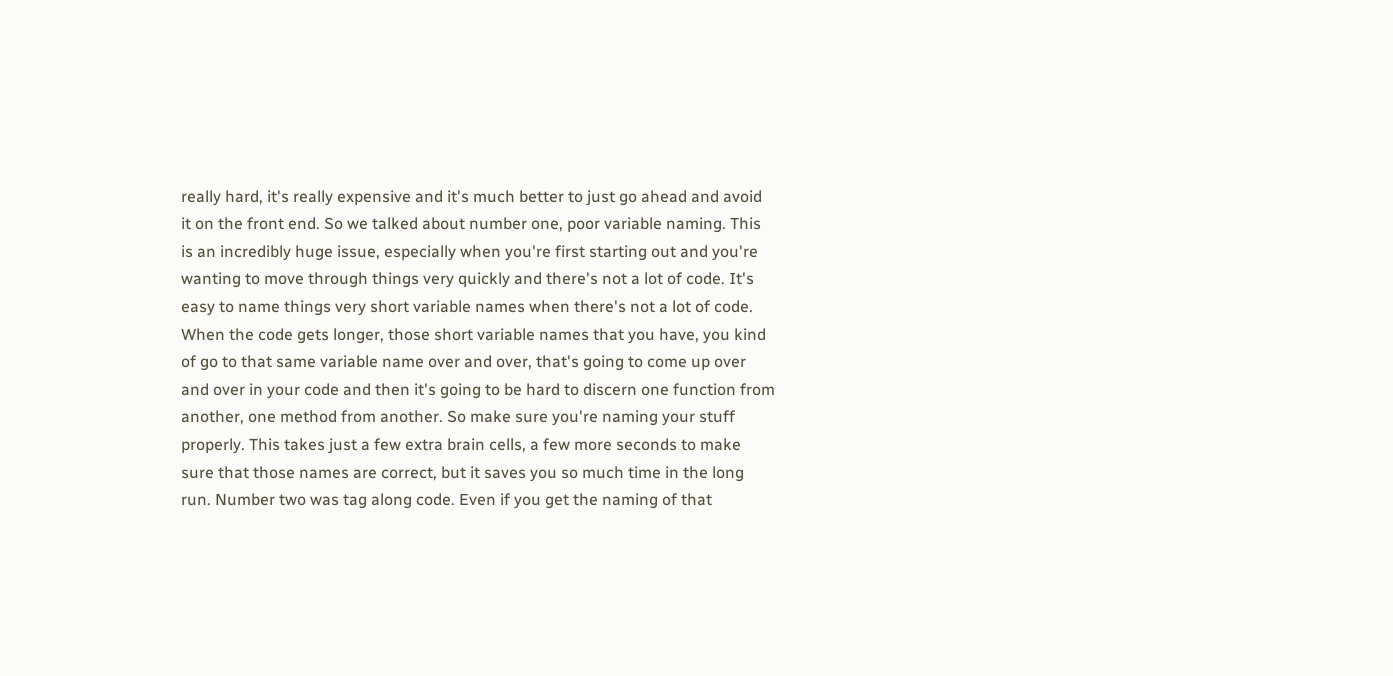really hard, it's really expensive and it's much better to just go ahead and avoid it on the front end. So we talked about number one, poor variable naming. This is an incredibly huge issue, especially when you're first starting out and you're wanting to move through things very quickly and there's not a lot of code. It's easy to name things very short variable names when there's not a lot of code. When the code gets longer, those short variable names that you have, you kind of go to that same variable name over and over, that's going to come up over and over in your code and then it's going to be hard to discern one function from another, one method from another. So make sure you're naming your stuff properly. This takes just a few extra brain cells, a few more seconds to make sure that those names are correct, but it saves you so much time in the long run. Number two was tag along code. Even if you get the naming of that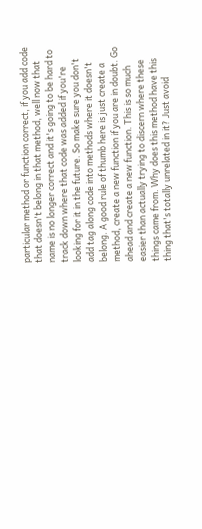particular method or function correct, if you add code that doesn't belong in that method, well now that name is no longer correct and it's going to be hard to track down where that code was added if you're looking for it in the future. So make sure you don't add tag along code into methods where it doesn't belong. A good rule of thumb here is just create a method, create a new function if you are in doubt. Go ahead and create a new function. This is so much easier than actually trying to discern where these things came from. Why does this method have this thing that's totally unrelated in it? Just avoid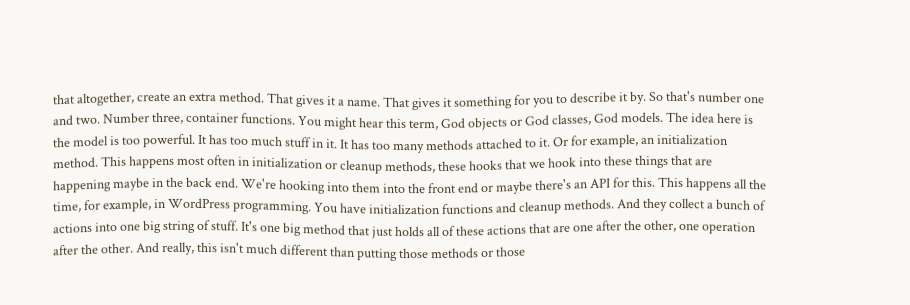that altogether, create an extra method. That gives it a name. That gives it something for you to describe it by. So that's number one and two. Number three, container functions. You might hear this term, God objects or God classes, God models. The idea here is the model is too powerful. It has too much stuff in it. It has too many methods attached to it. Or for example, an initialization method. This happens most often in initialization or cleanup methods, these hooks that we hook into these things that are happening maybe in the back end. We're hooking into them into the front end or maybe there's an API for this. This happens all the time, for example, in WordPress programming. You have initialization functions and cleanup methods. And they collect a bunch of actions into one big string of stuff. It's one big method that just holds all of these actions that are one after the other, one operation after the other. And really, this isn't much different than putting those methods or those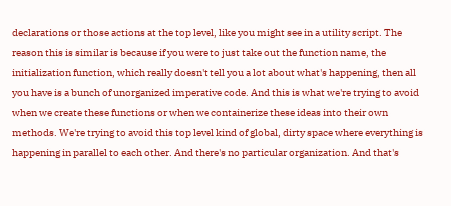declarations or those actions at the top level, like you might see in a utility script. The reason this is similar is because if you were to just take out the function name, the initialization function, which really doesn't tell you a lot about what's happening, then all you have is a bunch of unorganized imperative code. And this is what we're trying to avoid when we create these functions or when we containerize these ideas into their own methods. We're trying to avoid this top level kind of global, dirty space where everything is happening in parallel to each other. And there's no particular organization. And that's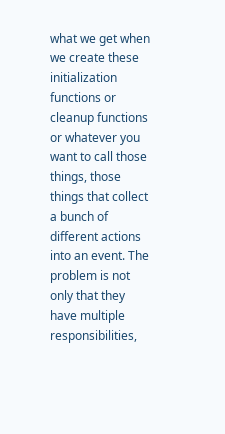what we get when we create these initialization functions or cleanup functions or whatever you want to call those things, those things that collect a bunch of different actions into an event. The problem is not only that they have multiple responsibilities,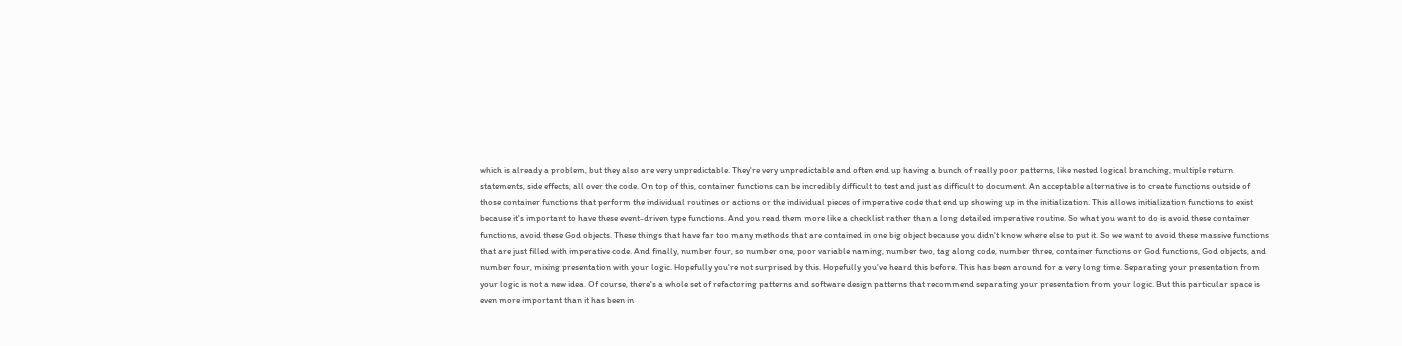which is already a problem, but they also are very unpredictable. They're very unpredictable and often end up having a bunch of really poor patterns, like nested logical branching, multiple return statements, side effects, all over the code. On top of this, container functions can be incredibly difficult to test and just as difficult to document. An acceptable alternative is to create functions outside of those container functions that perform the individual routines or actions or the individual pieces of imperative code that end up showing up in the initialization. This allows initialization functions to exist because it's important to have these event-driven type functions. And you read them more like a checklist rather than a long detailed imperative routine. So what you want to do is avoid these container functions, avoid these God objects. These things that have far too many methods that are contained in one big object because you didn't know where else to put it. So we want to avoid these massive functions that are just filled with imperative code. And finally, number four, so number one, poor variable naming, number two, tag along code, number three, container functions or God functions, God objects, and number four, mixing presentation with your logic. Hopefully you're not surprised by this. Hopefully you've heard this before. This has been around for a very long time. Separating your presentation from your logic is not a new idea. Of course, there's a whole set of refactoring patterns and software design patterns that recommend separating your presentation from your logic. But this particular space is even more important than it has been in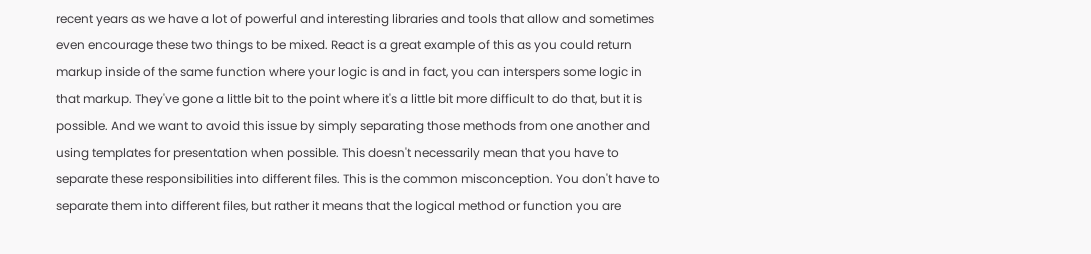recent years as we have a lot of powerful and interesting libraries and tools that allow and sometimes even encourage these two things to be mixed. React is a great example of this as you could return markup inside of the same function where your logic is and in fact, you can interspers some logic in that markup. They've gone a little bit to the point where it's a little bit more difficult to do that, but it is possible. And we want to avoid this issue by simply separating those methods from one another and using templates for presentation when possible. This doesn't necessarily mean that you have to separate these responsibilities into different files. This is the common misconception. You don't have to separate them into different files, but rather it means that the logical method or function you are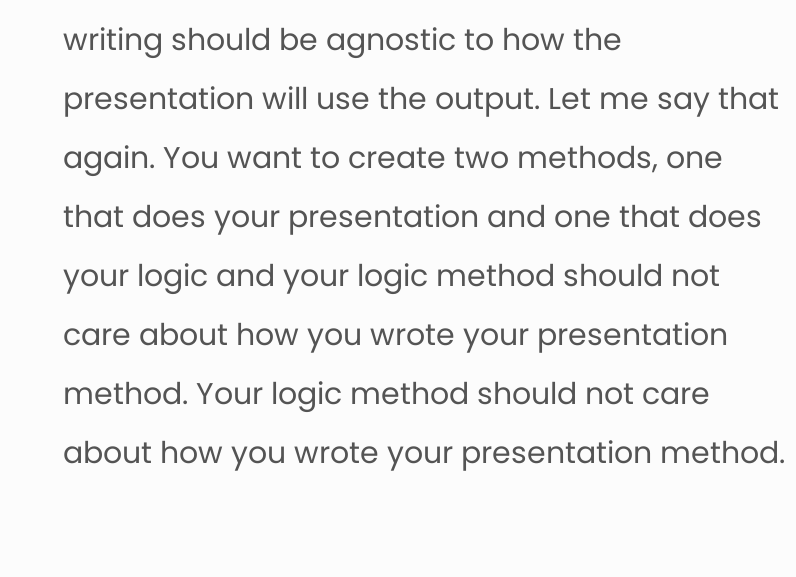writing should be agnostic to how the presentation will use the output. Let me say that again. You want to create two methods, one that does your presentation and one that does your logic and your logic method should not care about how you wrote your presentation method. Your logic method should not care about how you wrote your presentation method.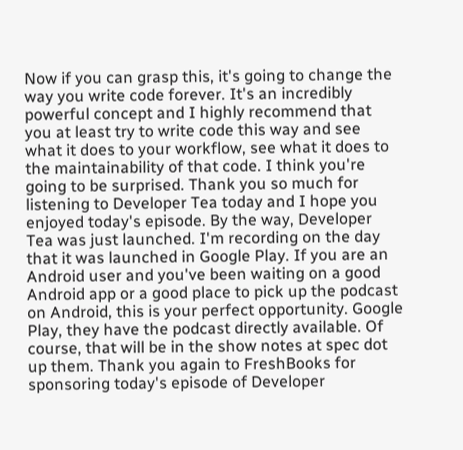Now if you can grasp this, it's going to change the way you write code forever. It's an incredibly powerful concept and I highly recommend that you at least try to write code this way and see what it does to your workflow, see what it does to the maintainability of that code. I think you're going to be surprised. Thank you so much for listening to Developer Tea today and I hope you enjoyed today's episode. By the way, Developer Tea was just launched. I'm recording on the day that it was launched in Google Play. If you are an Android user and you've been waiting on a good Android app or a good place to pick up the podcast on Android, this is your perfect opportunity. Google Play, they have the podcast directly available. Of course, that will be in the show notes at spec dot up them. Thank you again to FreshBooks for sponsoring today's episode of Developer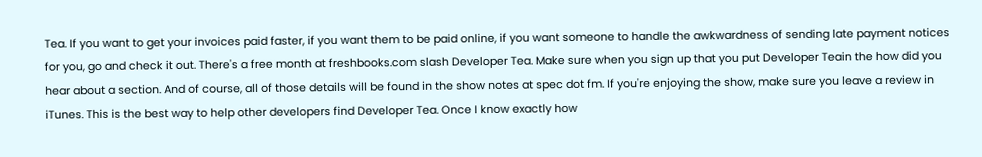Tea. If you want to get your invoices paid faster, if you want them to be paid online, if you want someone to handle the awkwardness of sending late payment notices for you, go and check it out. There's a free month at freshbooks.com slash Developer Tea. Make sure when you sign up that you put Developer Teain the how did you hear about a section. And of course, all of those details will be found in the show notes at spec dot fm. If you're enjoying the show, make sure you leave a review in iTunes. This is the best way to help other developers find Developer Tea. Once I know exactly how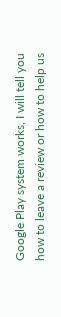Google Play system works, I will tell you how to leave a review or how to help us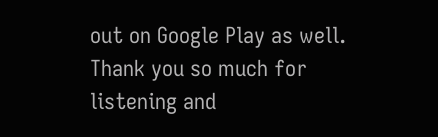out on Google Play as well. Thank you so much for listening and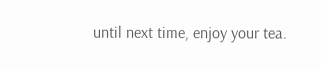until next time, enjoy your tea.